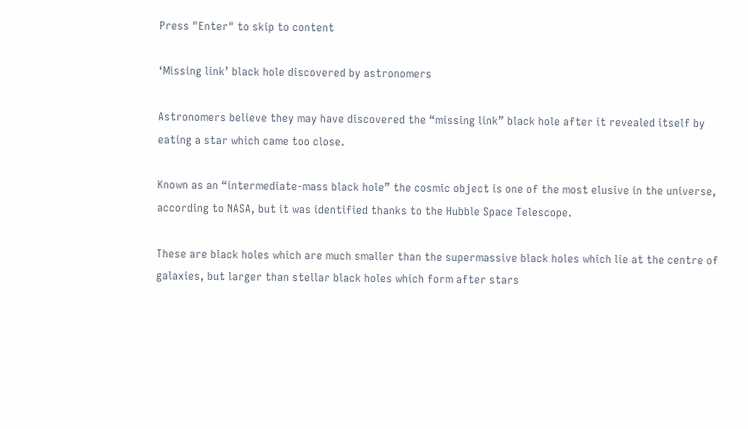Press "Enter" to skip to content

‘Missing link’ black hole discovered by astronomers

Astronomers believe they may have discovered the “missing link” black hole after it revealed itself by eating a star which came too close.

Known as an “intermediate-mass black hole” the cosmic object is one of the most elusive in the universe, according to NASA, but it was identified thanks to the Hubble Space Telescope.

These are black holes which are much smaller than the supermassive black holes which lie at the centre of galaxies, but larger than stellar black holes which form after stars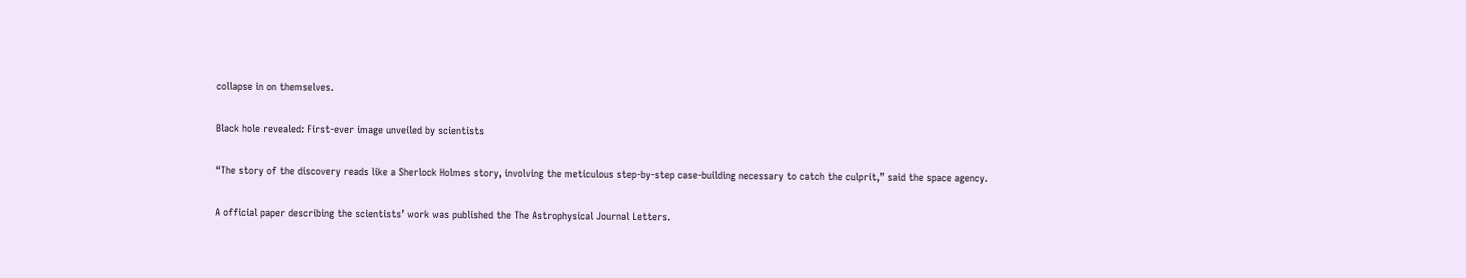collapse in on themselves.

Black hole revealed: First-ever image unveiled by scientists

“The story of the discovery reads like a Sherlock Holmes story, involving the meticulous step-by-step case-building necessary to catch the culprit,” said the space agency.

A official paper describing the scientists’ work was published the The Astrophysical Journal Letters.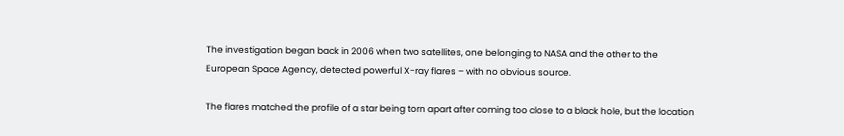The investigation began back in 2006 when two satellites, one belonging to NASA and the other to the European Space Agency, detected powerful X-ray flares – with no obvious source.

The flares matched the profile of a star being torn apart after coming too close to a black hole, but the location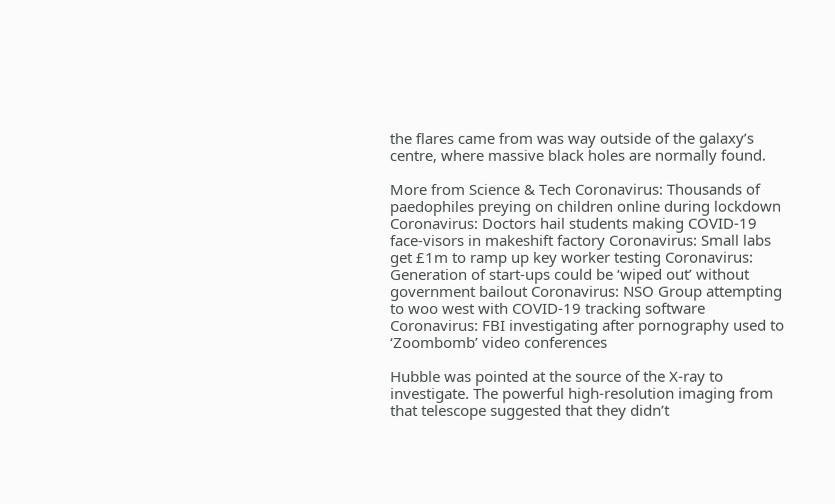the flares came from was way outside of the galaxy’s centre, where massive black holes are normally found.

More from Science & Tech Coronavirus: Thousands of paedophiles preying on children online during lockdown Coronavirus: Doctors hail students making COVID-19 face-visors in makeshift factory Coronavirus: Small labs get £1m to ramp up key worker testing Coronavirus: Generation of start-ups could be ‘wiped out’ without government bailout Coronavirus: NSO Group attempting to woo west with COVID-19 tracking software Coronavirus: FBI investigating after pornography used to ‘Zoombomb’ video conferences

Hubble was pointed at the source of the X-ray to investigate. The powerful high-resolution imaging from that telescope suggested that they didn’t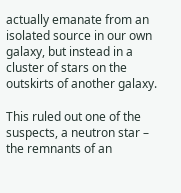actually emanate from an isolated source in our own galaxy, but instead in a cluster of stars on the outskirts of another galaxy.

This ruled out one of the suspects, a neutron star – the remnants of an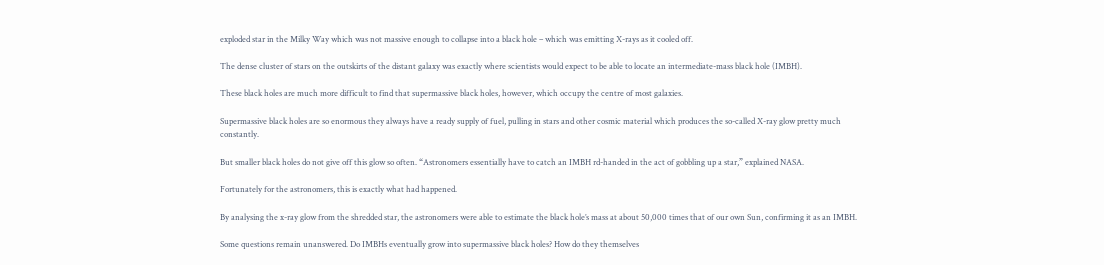exploded star in the Milky Way which was not massive enough to collapse into a black hole – which was emitting X-rays as it cooled off.

The dense cluster of stars on the outskirts of the distant galaxy was exactly where scientists would expect to be able to locate an intermediate-mass black hole (IMBH).

These black holes are much more difficult to find that supermassive black holes, however, which occupy the centre of most galaxies.

Supermassive black holes are so enormous they always have a ready supply of fuel, pulling in stars and other cosmic material which produces the so-called X-ray glow pretty much constantly.

But smaller black holes do not give off this glow so often. “Astronomers essentially have to catch an IMBH rd-handed in the act of gobbling up a star,” explained NASA.

Fortunately for the astronomers, this is exactly what had happened.

By analysing the x-ray glow from the shredded star, the astronomers were able to estimate the black hole’s mass at about 50,000 times that of our own Sun, confirming it as an IMBH.

Some questions remain unanswered. Do IMBHs eventually grow into supermassive black holes? How do they themselves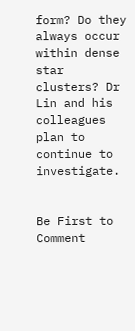form? Do they always occur within dense star clusters? Dr Lin and his colleagues plan to continue to investigate.


Be First to Comment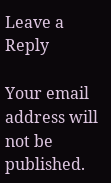Leave a Reply

Your email address will not be published.